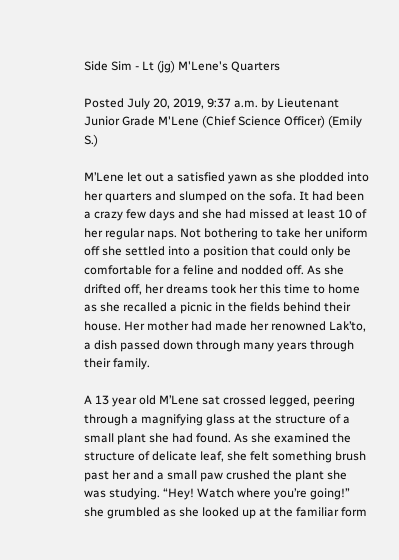Side Sim - Lt (jg) M'Lene's Quarters

Posted July 20, 2019, 9:37 a.m. by Lieutenant Junior Grade M'Lene (Chief Science Officer) (Emily S.)

M’Lene let out a satisfied yawn as she plodded into her quarters and slumped on the sofa. It had been a crazy few days and she had missed at least 10 of her regular naps. Not bothering to take her uniform off she settled into a position that could only be comfortable for a feline and nodded off. As she drifted off, her dreams took her this time to home as she recalled a picnic in the fields behind their house. Her mother had made her renowned Lak’to, a dish passed down through many years through their family.

A 13 year old M’Lene sat crossed legged, peering through a magnifying glass at the structure of a small plant she had found. As she examined the structure of delicate leaf, she felt something brush past her and a small paw crushed the plant she was studying. “Hey! Watch where you’re going!” she grumbled as she looked up at the familiar form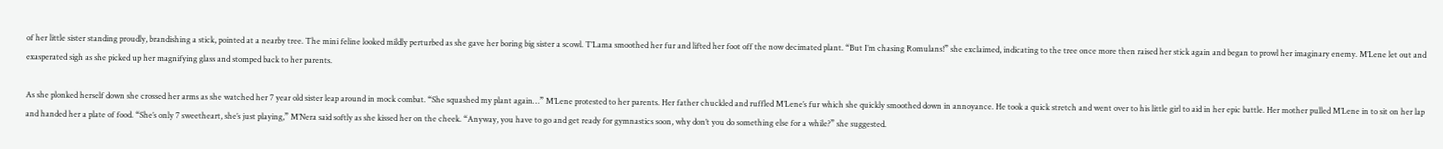of her little sister standing proudly, brandishing a stick, pointed at a nearby tree. The mini feline looked mildly perturbed as she gave her boring big sister a scowl. T’Lama smoothed her fur and lifted her foot off the now decimated plant. “But I’m chasing Romulans!” she exclaimed, indicating to the tree once more then raised her stick again and began to prowl her imaginary enemy. M’Lene let out and exasperated sigh as she picked up her magnifying glass and stomped back to her parents.

As she plonked herself down she crossed her arms as she watched her 7 year old sister leap around in mock combat. “She squashed my plant again…” M’Lene protested to her parents. Her father chuckled and ruffled M’Lene’s fur which she quickly smoothed down in annoyance. He took a quick stretch and went over to his little girl to aid in her epic battle. Her mother pulled M’Lene in to sit on her lap and handed her a plate of food. “She’s only 7 sweetheart, she’s just playing,” M’Nera said softly as she kissed her on the cheek. “Anyway, you have to go and get ready for gymnastics soon, why don’t you do something else for a while?” she suggested.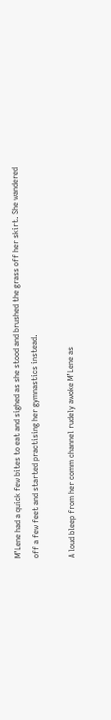M’Lene had a quick few bites to eat and sighed as she stood and brushed the grass off her skirt. She wandered off a few feet and started practising her gymnastics instead.

A loud bleep from her comm channel rudely awoke M’Lene as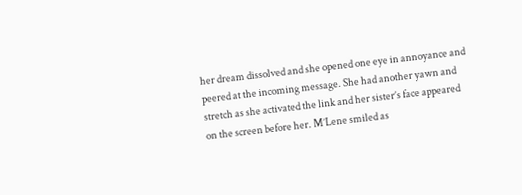her dream dissolved and she opened one eye in annoyance and peered at the incoming message. She had another yawn and stretch as she activated the link and her sister’s face appeared on the screen before her. M’Lene smiled as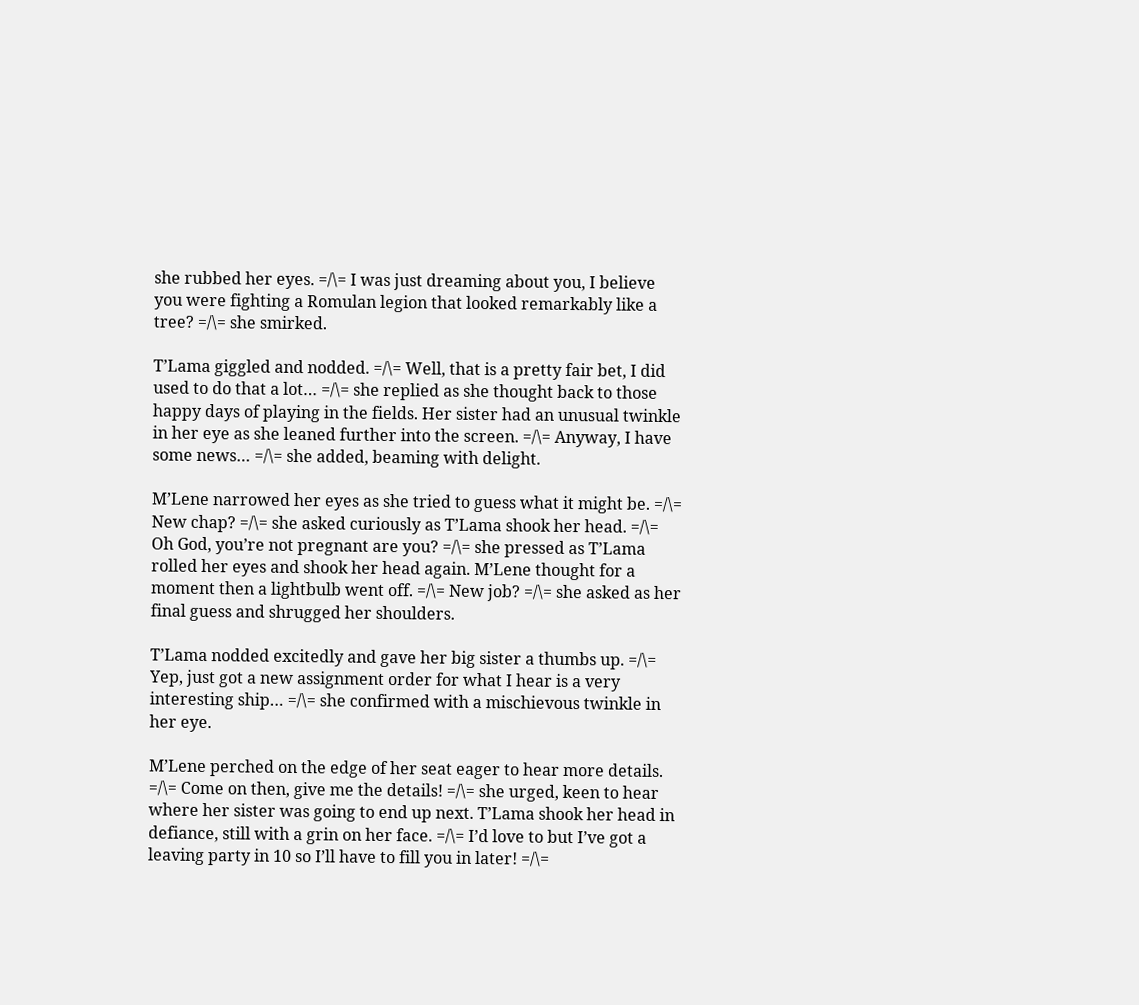she rubbed her eyes. =/\= I was just dreaming about you, I believe you were fighting a Romulan legion that looked remarkably like a tree? =/\= she smirked.

T’Lama giggled and nodded. =/\= Well, that is a pretty fair bet, I did used to do that a lot… =/\= she replied as she thought back to those happy days of playing in the fields. Her sister had an unusual twinkle in her eye as she leaned further into the screen. =/\= Anyway, I have some news… =/\= she added, beaming with delight.

M’Lene narrowed her eyes as she tried to guess what it might be. =/\= New chap? =/\= she asked curiously as T’Lama shook her head. =/\= Oh God, you’re not pregnant are you? =/\= she pressed as T’Lama rolled her eyes and shook her head again. M’Lene thought for a moment then a lightbulb went off. =/\= New job? =/\= she asked as her final guess and shrugged her shoulders.

T’Lama nodded excitedly and gave her big sister a thumbs up. =/\= Yep, just got a new assignment order for what I hear is a very interesting ship… =/\= she confirmed with a mischievous twinkle in her eye.

M’Lene perched on the edge of her seat eager to hear more details. =/\= Come on then, give me the details! =/\= she urged, keen to hear where her sister was going to end up next. T’Lama shook her head in defiance, still with a grin on her face. =/\= I’d love to but I’ve got a leaving party in 10 so I’ll have to fill you in later! =/\=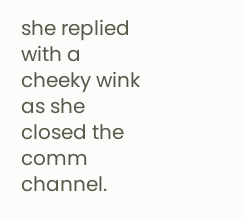she replied with a cheeky wink as she closed the comm channel.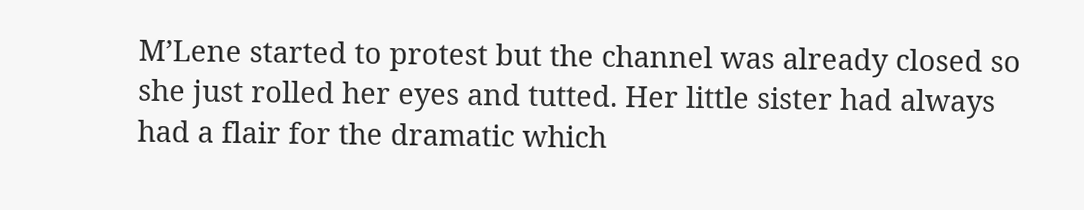M’Lene started to protest but the channel was already closed so she just rolled her eyes and tutted. Her little sister had always had a flair for the dramatic which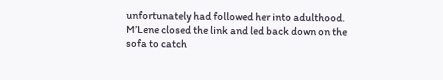unfortunately had followed her into adulthood. M’Lene closed the link and led back down on the sofa to catch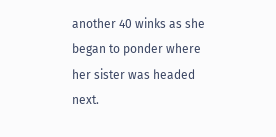another 40 winks as she began to ponder where her sister was headed next.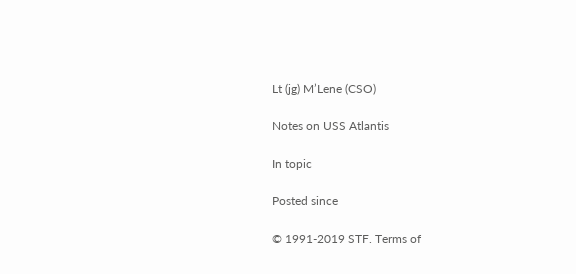Lt (jg) M’Lene (CSO)

Notes on USS Atlantis

In topic

Posted since

© 1991-2019 STF. Terms of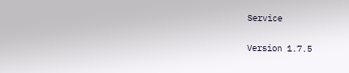Service

Version 1.7.5